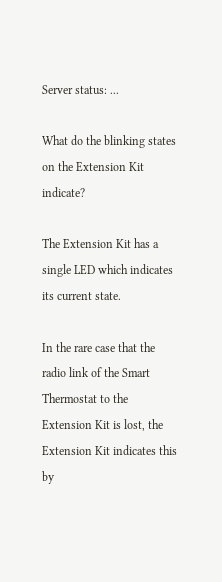Server status: ...

What do the blinking states on the Extension Kit indicate?

The Extension Kit has a single LED which indicates its current state.

In the rare case that the radio link of the Smart Thermostat to the Extension Kit is lost, the Extension Kit indicates this by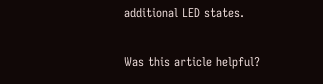additional LED states.

Was this article helpful?